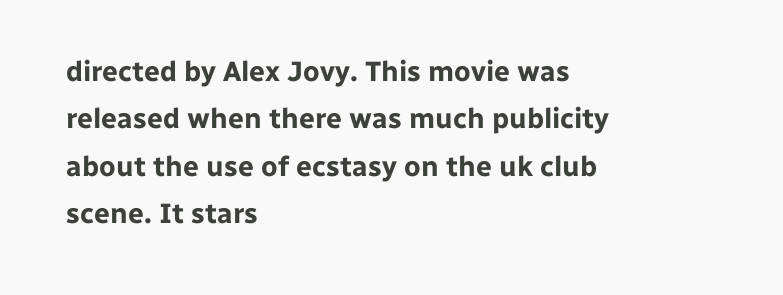directed by Alex Jovy. This movie was released when there was much publicity about the use of ecstasy on the uk club scene. It stars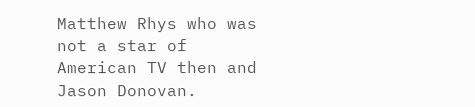Matthew Rhys who was not a star of American TV then and Jason Donovan.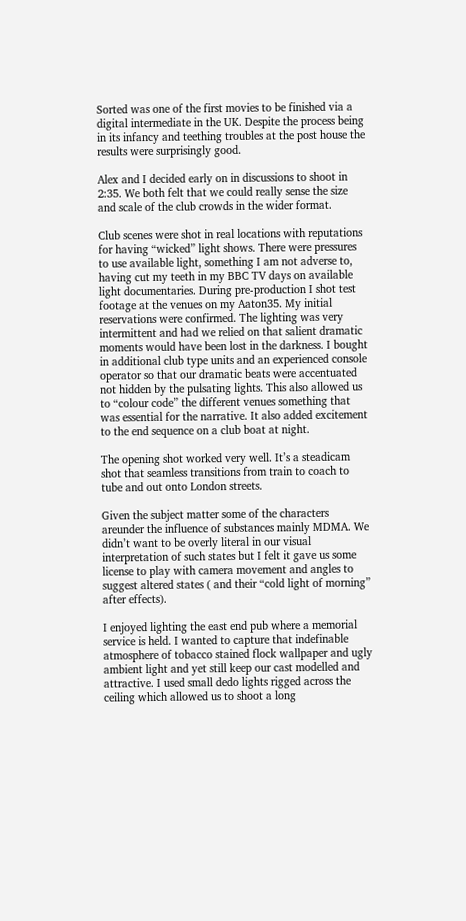Sorted was one of the first movies to be finished via a digital intermediate in the UK. Despite the process being in its infancy and teething troubles at the post house the results were surprisingly good.

Alex and I decided early on in discussions to shoot in 2:35. We both felt that we could really sense the size and scale of the club crowds in the wider format.

Club scenes were shot in real locations with reputations for having “wicked” light shows. There were pressures to use available light, something I am not adverse to, having cut my teeth in my BBC TV days on available light documentaries. During pre-production I shot test footage at the venues on my Aaton35. My initial reservations were confirmed. The lighting was very intermittent and had we relied on that salient dramatic moments would have been lost in the darkness. I bought in additional club type units and an experienced console operator so that our dramatic beats were accentuated not hidden by the pulsating lights. This also allowed us to “colour code” the different venues something that was essential for the narrative. It also added excitement to the end sequence on a club boat at night.

The opening shot worked very well. It’s a steadicam shot that seamless transitions from train to coach to tube and out onto London streets.

Given the subject matter some of the characters areunder the influence of substances mainly MDMA. We didn’t want to be overly literal in our visual interpretation of such states but I felt it gave us some license to play with camera movement and angles to suggest altered states ( and their “cold light of morning” after effects).

I enjoyed lighting the east end pub where a memorial service is held. I wanted to capture that indefinable atmosphere of tobacco stained flock wallpaper and ugly ambient light and yet still keep our cast modelled and attractive. I used small dedo lights rigged across the ceiling which allowed us to shoot a long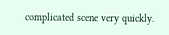complicated scene very quickly.